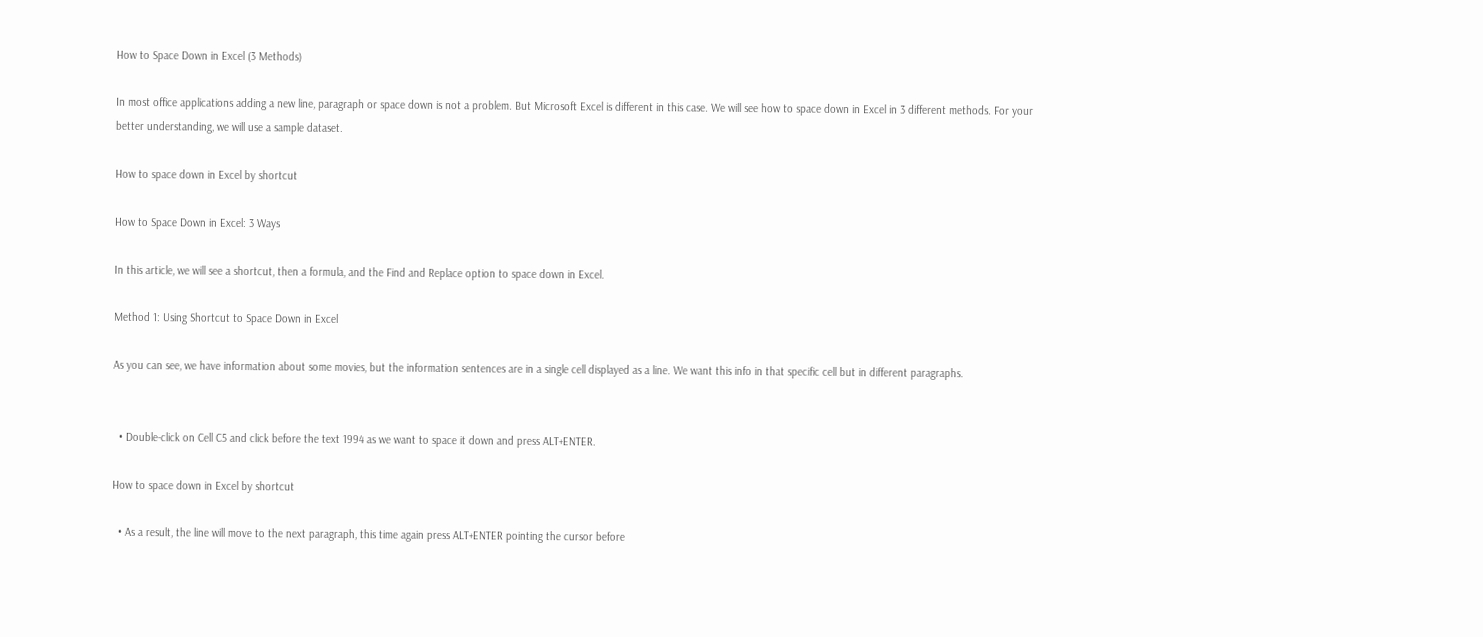How to Space Down in Excel (3 Methods)

In most office applications adding a new line, paragraph or space down is not a problem. But Microsoft Excel is different in this case. We will see how to space down in Excel in 3 different methods. For your better understanding, we will use a sample dataset.

How to space down in Excel by shortcut

How to Space Down in Excel: 3 Ways

In this article, we will see a shortcut, then a formula, and the Find and Replace option to space down in Excel.

Method 1: Using Shortcut to Space Down in Excel

As you can see, we have information about some movies, but the information sentences are in a single cell displayed as a line. We want this info in that specific cell but in different paragraphs.


  • Double-click on Cell C5 and click before the text 1994 as we want to space it down and press ALT+ENTER.

How to space down in Excel by shortcut

  • As a result, the line will move to the next paragraph, this time again press ALT+ENTER pointing the cursor before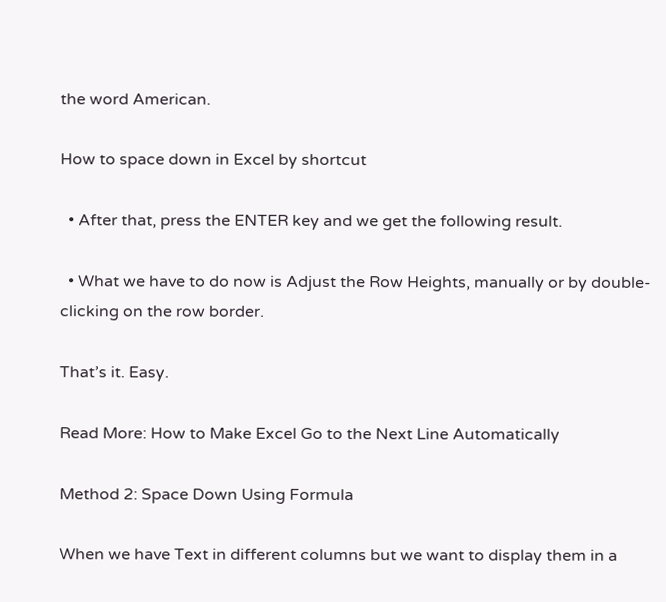the word American.

How to space down in Excel by shortcut

  • After that, press the ENTER key and we get the following result.

  • What we have to do now is Adjust the Row Heights, manually or by double-clicking on the row border.

That’s it. Easy.

Read More: How to Make Excel Go to the Next Line Automatically

Method 2: Space Down Using Formula

When we have Text in different columns but we want to display them in a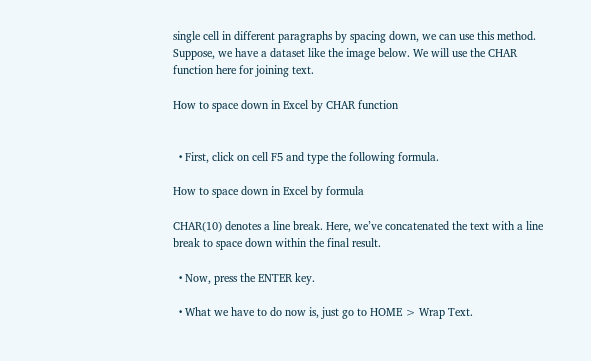single cell in different paragraphs by spacing down, we can use this method. Suppose, we have a dataset like the image below. We will use the CHAR function here for joining text.

How to space down in Excel by CHAR function


  • First, click on cell F5 and type the following formula.

How to space down in Excel by formula

CHAR(10) denotes a line break. Here, we’ve concatenated the text with a line break to space down within the final result.

  • Now, press the ENTER key.

  • What we have to do now is, just go to HOME > Wrap Text.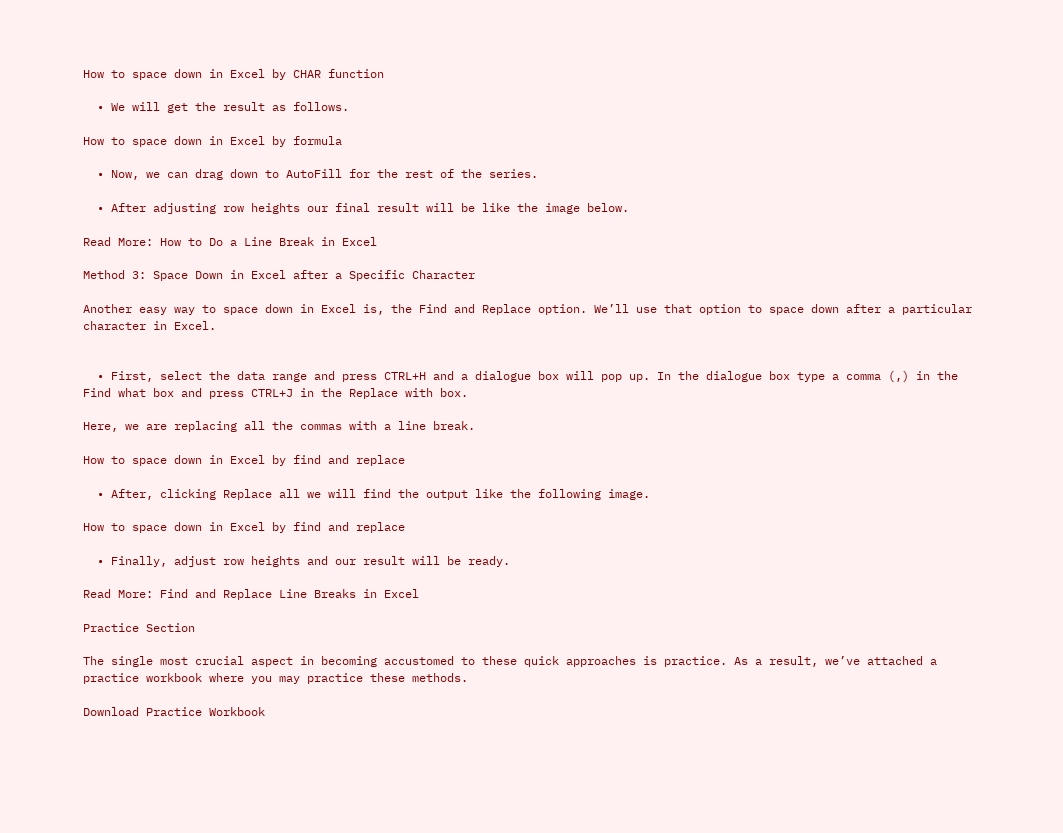How to space down in Excel by CHAR function

  • We will get the result as follows.

How to space down in Excel by formula

  • Now, we can drag down to AutoFill for the rest of the series.

  • After adjusting row heights our final result will be like the image below.

Read More: How to Do a Line Break in Excel

Method 3: Space Down in Excel after a Specific Character

Another easy way to space down in Excel is, the Find and Replace option. We’ll use that option to space down after a particular character in Excel.


  • First, select the data range and press CTRL+H and a dialogue box will pop up. In the dialogue box type a comma (,) in the Find what box and press CTRL+J in the Replace with box.

Here, we are replacing all the commas with a line break.

How to space down in Excel by find and replace

  • After, clicking Replace all we will find the output like the following image.

How to space down in Excel by find and replace

  • Finally, adjust row heights and our result will be ready.

Read More: Find and Replace Line Breaks in Excel

Practice Section

The single most crucial aspect in becoming accustomed to these quick approaches is practice. As a result, we’ve attached a practice workbook where you may practice these methods.

Download Practice Workbook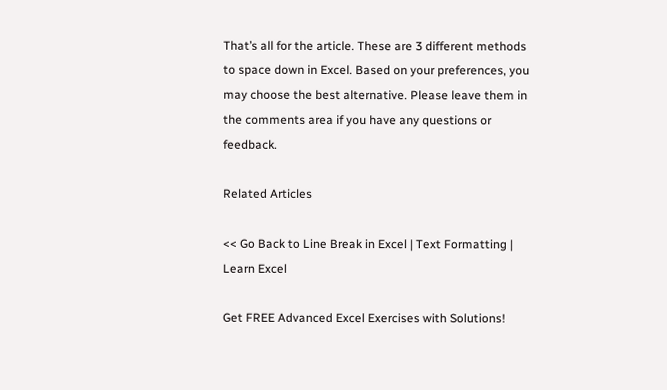That’s all for the article. These are 3 different methods to space down in Excel. Based on your preferences, you may choose the best alternative. Please leave them in the comments area if you have any questions or feedback.

Related Articles

<< Go Back to Line Break in Excel | Text Formatting | Learn Excel

Get FREE Advanced Excel Exercises with Solutions!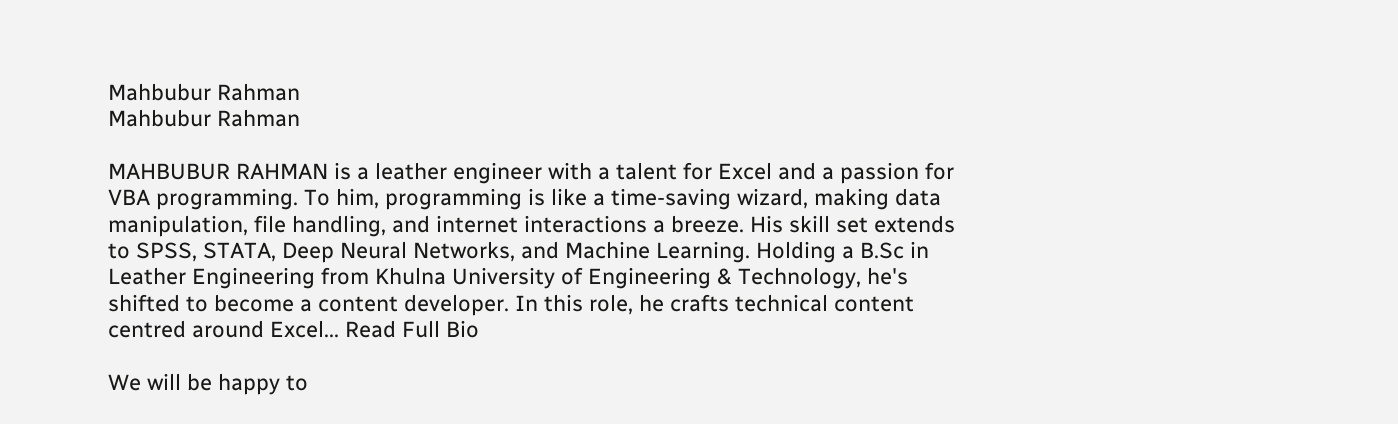Mahbubur Rahman
Mahbubur Rahman

MAHBUBUR RAHMAN is a leather engineer with a talent for Excel and a passion for VBA programming. To him, programming is like a time-saving wizard, making data manipulation, file handling, and internet interactions a breeze. His skill set extends to SPSS, STATA, Deep Neural Networks, and Machine Learning. Holding a B.Sc in Leather Engineering from Khulna University of Engineering & Technology, he's shifted to become a content developer. In this role, he crafts technical content centred around Excel... Read Full Bio

We will be happy to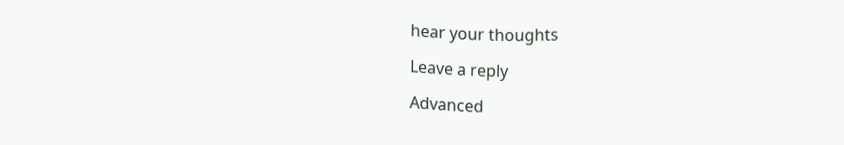hear your thoughts

Leave a reply

Advanced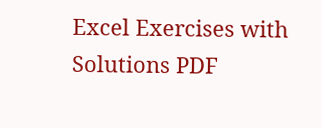Excel Exercises with Solutions PDF